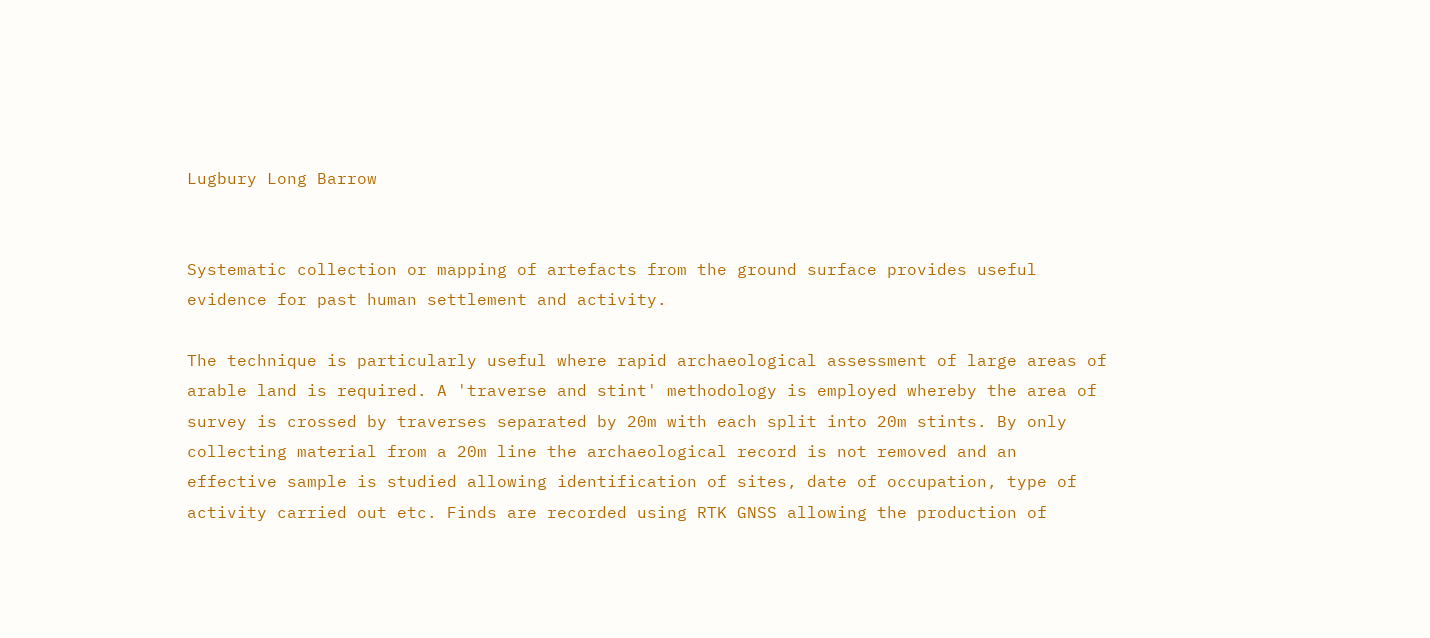Lugbury Long Barrow


Systematic collection or mapping of artefacts from the ground surface provides useful evidence for past human settlement and activity.

The technique is particularly useful where rapid archaeological assessment of large areas of arable land is required. A 'traverse and stint' methodology is employed whereby the area of survey is crossed by traverses separated by 20m with each split into 20m stints. By only collecting material from a 20m line the archaeological record is not removed and an effective sample is studied allowing identification of sites, date of occupation, type of activity carried out etc. Finds are recorded using RTK GNSS allowing the production of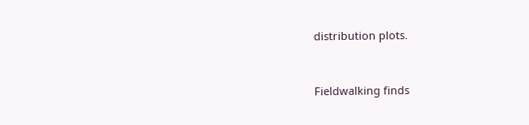distribution plots.


Fieldwalking finds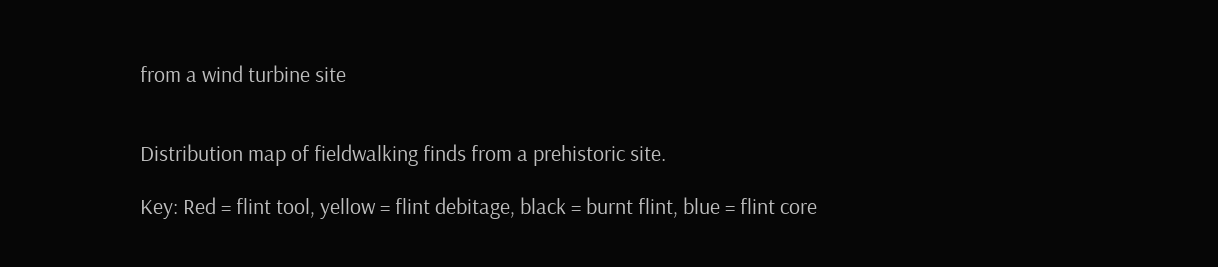from a wind turbine site


Distribution map of fieldwalking finds from a prehistoric site.

Key: Red = flint tool, yellow = flint debitage, black = burnt flint, blue = flint core